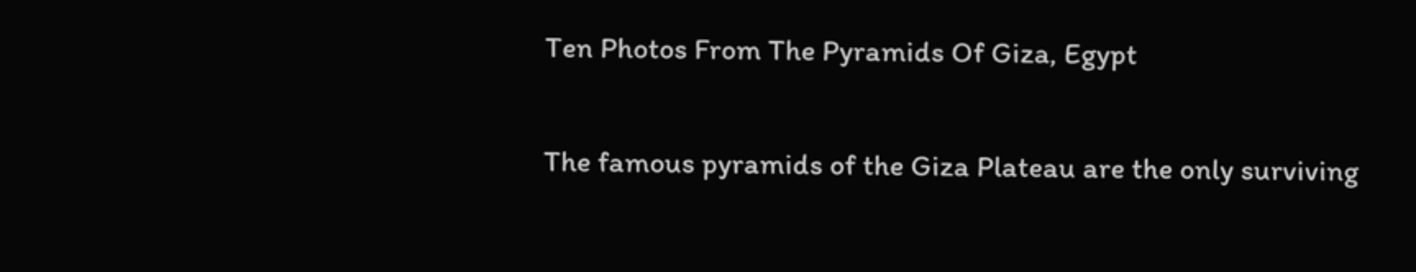Ten Photos From The Pyramids Of Giza, Egypt

The famous pyramids of the Giza Plateau are the only surviving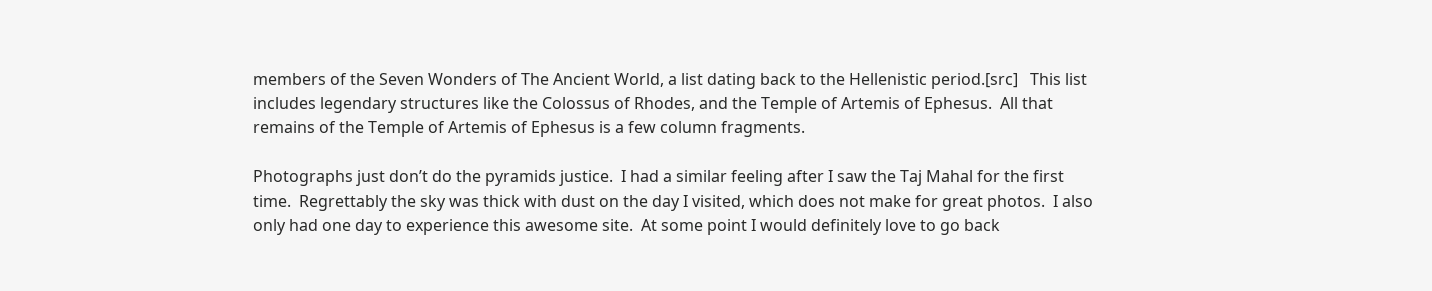members of the Seven Wonders of The Ancient World, a list dating back to the Hellenistic period.[src]   This list includes legendary structures like the Colossus of Rhodes, and the Temple of Artemis of Ephesus.  All that remains of the Temple of Artemis of Ephesus is a few column fragments.

Photographs just don’t do the pyramids justice.  I had a similar feeling after I saw the Taj Mahal for the first time.  Regrettably the sky was thick with dust on the day I visited, which does not make for great photos.  I also only had one day to experience this awesome site.  At some point I would definitely love to go back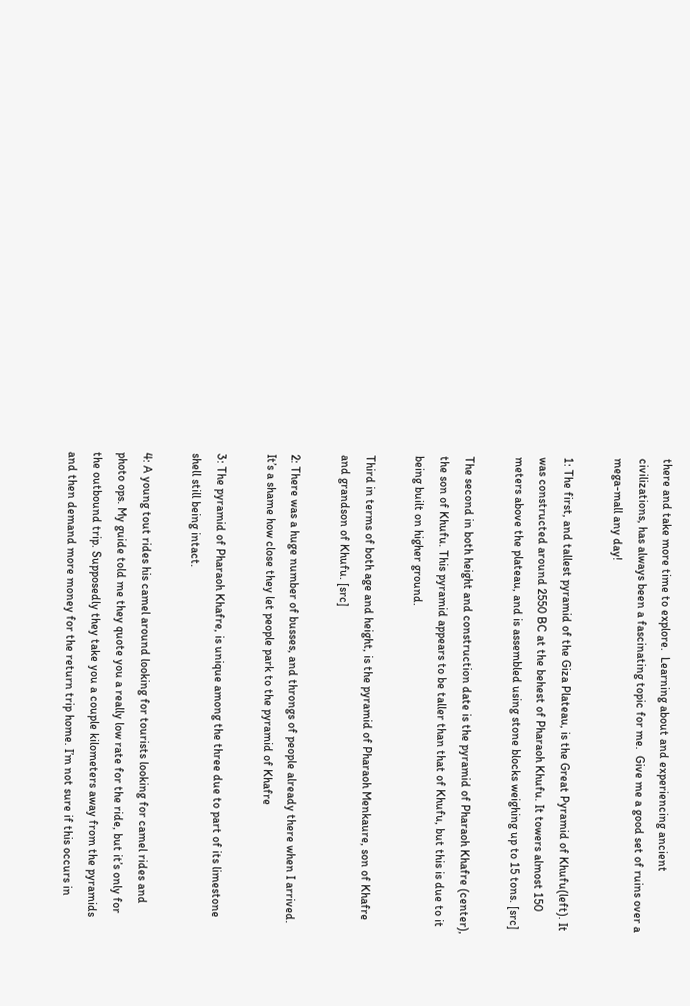there and take more time to explore.  Learning about and experiencing ancient civilizations, has always been a fascinating topic for me.  Give me a good set of ruins over a mega-mall any day!

1: The first, and tallest pyramid of the Giza Plateau, is the Great Pyramid of Khufu(left). It was constructed around 2550 BC at the behest of Pharaoh Khufu. It towers almost 150 meters above the plateau, and is assembled using stone blocks weighing up to 15 tons. [src]

The second in both height and construction date is the pyramid of Pharaoh Khafre (center), the son of Khufu. This pyramid appears to be taller than that of Khufu, but this is due to it being built on higher ground.

Third in terms of both age and height, is the pyramid of Pharaoh Menkaure, son of Khafre and grandson of Khufu. [src]

2: There was a huge number of busses, and throngs of people already there when I arrived. It’s a shame how close they let people park to the pyramid of Khafre

3: The pyramid of Pharaoh Khafre, is unique among the three due to part of its limestone shell still being intact.

4: A young tout rides his camel around looking for tourists looking for camel rides and photo ops. My guide told me they quote you a really low rate for the ride, but it’s only for the outbound trip. Supposedly they take you a couple kilometers away from the pyramids and then demand more money for the return trip home. I’m not sure if this occurs in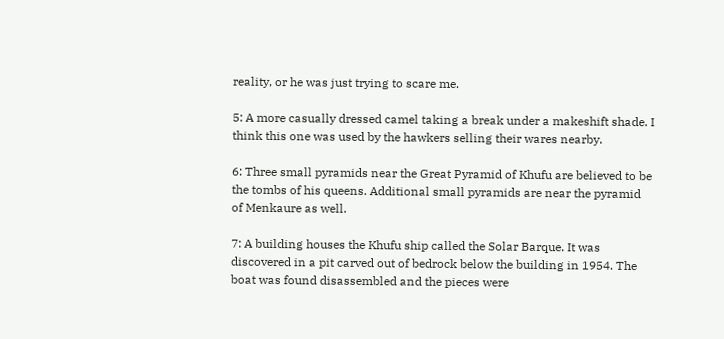reality, or he was just trying to scare me.

5: A more casually dressed camel taking a break under a makeshift shade. I think this one was used by the hawkers selling their wares nearby.

6: Three small pyramids near the Great Pyramid of Khufu are believed to be the tombs of his queens. Additional small pyramids are near the pyramid of Menkaure as well.

7: A building houses the Khufu ship called the Solar Barque. It was discovered in a pit carved out of bedrock below the building in 1954. The boat was found disassembled and the pieces were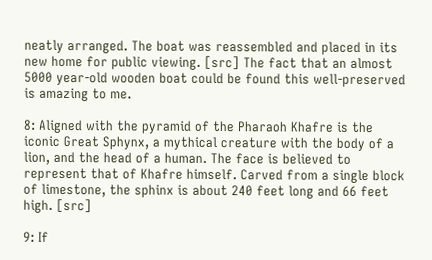neatly arranged. The boat was reassembled and placed in its new home for public viewing. [src] The fact that an almost 5000 year-old wooden boat could be found this well-preserved is amazing to me.

8: Aligned with the pyramid of the Pharaoh Khafre is the iconic Great Sphynx, a mythical creature with the body of a lion, and the head of a human. The face is believed to represent that of Khafre himself. Carved from a single block of limestone, the sphinx is about 240 feet long and 66 feet high. [src]

9: If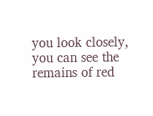you look closely, you can see the remains of red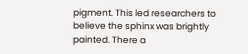pigment. This led researchers to believe the sphinx was brightly painted. There a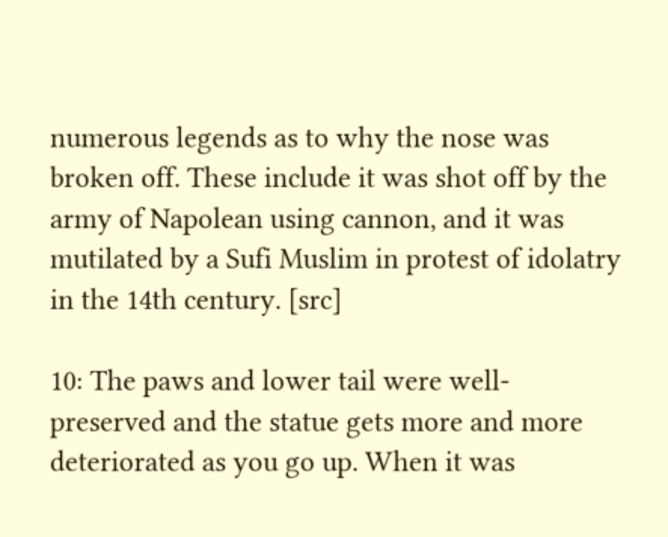numerous legends as to why the nose was broken off. These include it was shot off by the army of Napolean using cannon, and it was mutilated by a Sufi Muslim in protest of idolatry in the 14th century. [src]

10: The paws and lower tail were well-preserved and the statue gets more and more deteriorated as you go up. When it was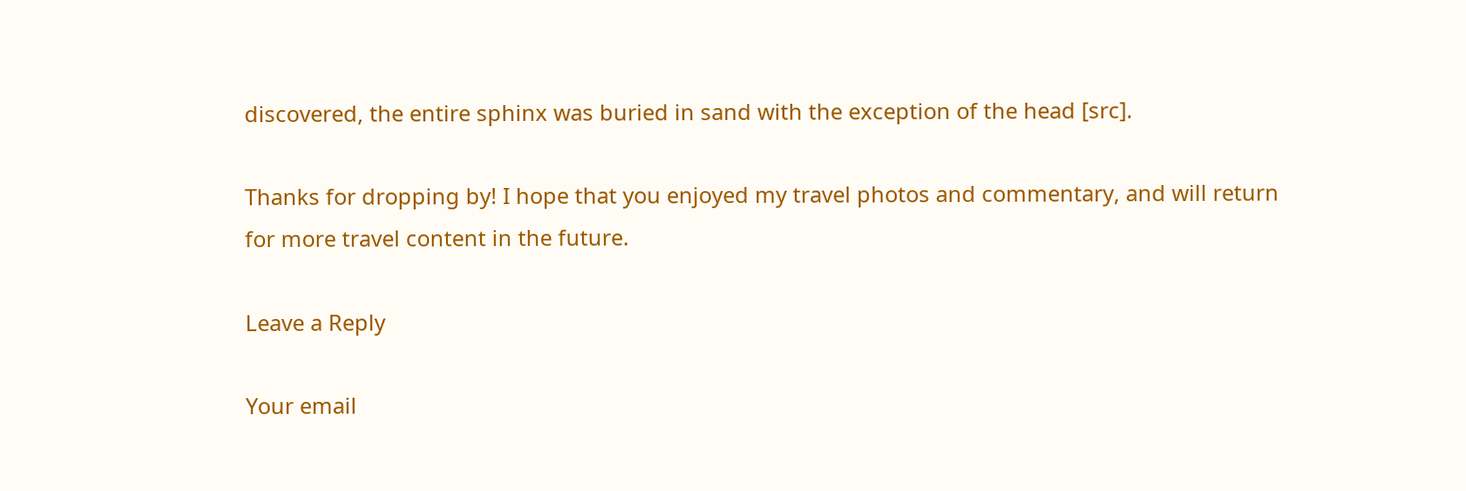discovered, the entire sphinx was buried in sand with the exception of the head [src].

Thanks for dropping by! I hope that you enjoyed my travel photos and commentary, and will return for more travel content in the future.

Leave a Reply

Your email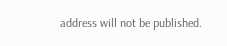address will not be published.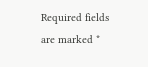Required fields are marked *